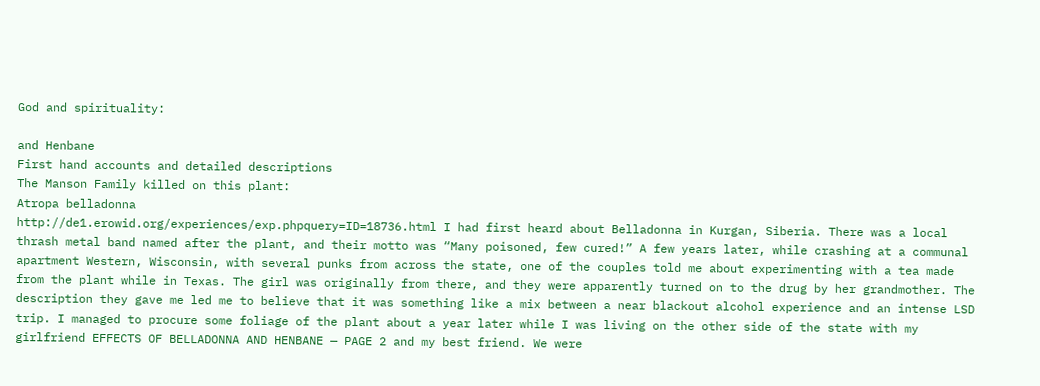God and spirituality:

and Henbane
First hand accounts and detailed descriptions
The Manson Family killed on this plant:
Atropa belladonna
http://de1.erowid.org/experiences/exp.phpquery=ID=18736.html I had first heard about Belladonna in Kurgan, Siberia. There was a local thrash metal band named after the plant, and their motto was “Many poisoned, few cured!” A few years later, while crashing at a communal apartment Western, Wisconsin, with several punks from across the state, one of the couples told me about experimenting with a tea made from the plant while in Texas. The girl was originally from there, and they were apparently turned on to the drug by her grandmother. The description they gave me led me to believe that it was something like a mix between a near blackout alcohol experience and an intense LSD trip. I managed to procure some foliage of the plant about a year later while I was living on the other side of the state with my girlfriend EFFECTS OF BELLADONNA AND HENBANE — PAGE 2 and my best friend. We were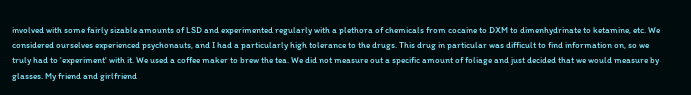involved with some fairly sizable amounts of LSD and experimented regularly with a plethora of chemicals from cocaine to DXM to dimenhydrinate to ketamine, etc. We considered ourselves experienced psychonauts, and I had a particularly high tolerance to the drugs. This drug in particular was difficult to find information on, so we truly had to 'experiment' with it. We used a coffee maker to brew the tea. We did not measure out a specific amount of foliage and just decided that we would measure by glasses. My friend and girlfriend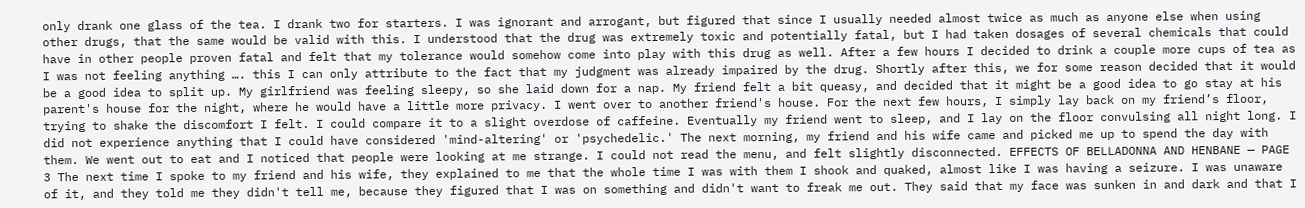only drank one glass of the tea. I drank two for starters. I was ignorant and arrogant, but figured that since I usually needed almost twice as much as anyone else when using other drugs, that the same would be valid with this. I understood that the drug was extremely toxic and potentially fatal, but I had taken dosages of several chemicals that could have in other people proven fatal and felt that my tolerance would somehow come into play with this drug as well. After a few hours I decided to drink a couple more cups of tea as I was not feeling anything …. this I can only attribute to the fact that my judgment was already impaired by the drug. Shortly after this, we for some reason decided that it would be a good idea to split up. My girlfriend was feeling sleepy, so she laid down for a nap. My friend felt a bit queasy, and decided that it might be a good idea to go stay at his parent's house for the night, where he would have a little more privacy. I went over to another friend's house. For the next few hours, I simply lay back on my friend’s floor, trying to shake the discomfort I felt. I could compare it to a slight overdose of caffeine. Eventually my friend went to sleep, and I lay on the floor convulsing all night long. I did not experience anything that I could have considered 'mind-altering' or 'psychedelic.' The next morning, my friend and his wife came and picked me up to spend the day with them. We went out to eat and I noticed that people were looking at me strange. I could not read the menu, and felt slightly disconnected. EFFECTS OF BELLADONNA AND HENBANE — PAGE 3 The next time I spoke to my friend and his wife, they explained to me that the whole time I was with them I shook and quaked, almost like I was having a seizure. I was unaware of it, and they told me they didn't tell me, because they figured that I was on something and didn't want to freak me out. They said that my face was sunken in and dark and that I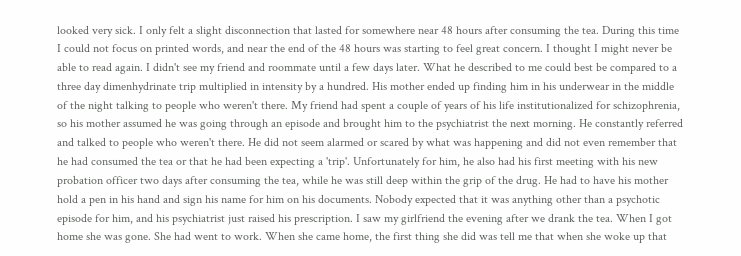looked very sick. I only felt a slight disconnection that lasted for somewhere near 48 hours after consuming the tea. During this time I could not focus on printed words, and near the end of the 48 hours was starting to feel great concern. I thought I might never be able to read again. I didn't see my friend and roommate until a few days later. What he described to me could best be compared to a three day dimenhydrinate trip multiplied in intensity by a hundred. His mother ended up finding him in his underwear in the middle of the night talking to people who weren't there. My friend had spent a couple of years of his life institutionalized for schizophrenia, so his mother assumed he was going through an episode and brought him to the psychiatrist the next morning. He constantly referred and talked to people who weren't there. He did not seem alarmed or scared by what was happening and did not even remember that he had consumed the tea or that he had been expecting a 'trip'. Unfortunately for him, he also had his first meeting with his new probation officer two days after consuming the tea, while he was still deep within the grip of the drug. He had to have his mother hold a pen in his hand and sign his name for him on his documents. Nobody expected that it was anything other than a psychotic episode for him, and his psychiatrist just raised his prescription. I saw my girlfriend the evening after we drank the tea. When I got home she was gone. She had went to work. When she came home, the first thing she did was tell me that when she woke up that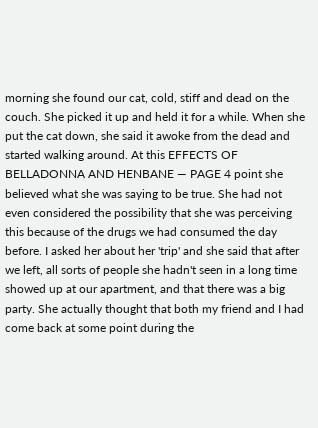morning she found our cat, cold, stiff and dead on the couch. She picked it up and held it for a while. When she put the cat down, she said it awoke from the dead and started walking around. At this EFFECTS OF BELLADONNA AND HENBANE — PAGE 4 point she believed what she was saying to be true. She had not even considered the possibility that she was perceiving this because of the drugs we had consumed the day before. I asked her about her 'trip' and she said that after we left, all sorts of people she hadn't seen in a long time showed up at our apartment, and that there was a big party. She actually thought that both my friend and I had come back at some point during the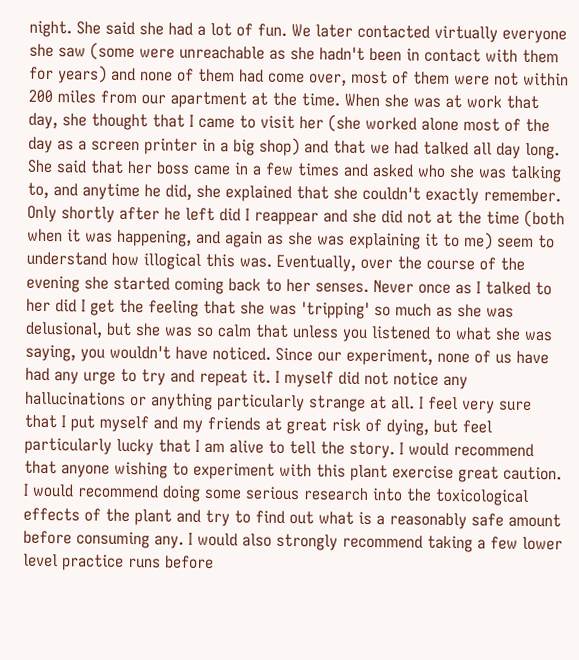night. She said she had a lot of fun. We later contacted virtually everyone she saw (some were unreachable as she hadn't been in contact with them for years) and none of them had come over, most of them were not within 200 miles from our apartment at the time. When she was at work that day, she thought that I came to visit her (she worked alone most of the day as a screen printer in a big shop) and that we had talked all day long. She said that her boss came in a few times and asked who she was talking to, and anytime he did, she explained that she couldn't exactly remember. Only shortly after he left did I reappear and she did not at the time (both when it was happening, and again as she was explaining it to me) seem to understand how illogical this was. Eventually, over the course of the evening she started coming back to her senses. Never once as I talked to her did I get the feeling that she was 'tripping' so much as she was delusional, but she was so calm that unless you listened to what she was saying, you wouldn't have noticed. Since our experiment, none of us have had any urge to try and repeat it. I myself did not notice any hallucinations or anything particularly strange at all. I feel very sure that I put myself and my friends at great risk of dying, but feel particularly lucky that I am alive to tell the story. I would recommend that anyone wishing to experiment with this plant exercise great caution. I would recommend doing some serious research into the toxicological effects of the plant and try to find out what is a reasonably safe amount before consuming any. I would also strongly recommend taking a few lower level practice runs before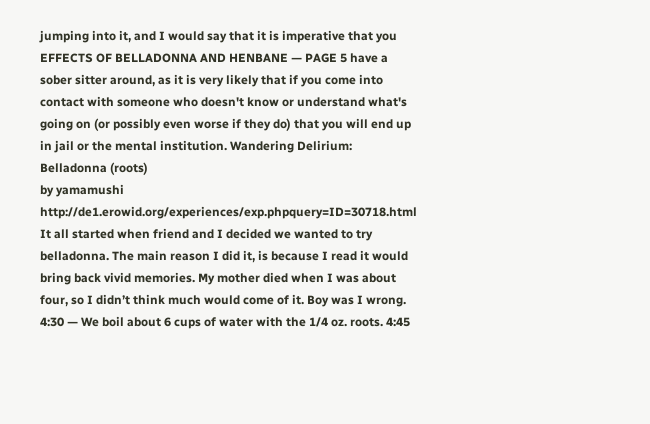jumping into it, and I would say that it is imperative that you EFFECTS OF BELLADONNA AND HENBANE — PAGE 5 have a sober sitter around, as it is very likely that if you come into contact with someone who doesn't know or understand what's going on (or possibly even worse if they do) that you will end up in jail or the mental institution. Wandering Delirium:
Belladonna (roots)
by yamamushi
http://de1.erowid.org/experiences/exp.phpquery=ID=30718.html It all started when friend and I decided we wanted to try belladonna. The main reason I did it, is because I read it would bring back vivid memories. My mother died when I was about four, so I didn’t think much would come of it. Boy was I wrong. 4:30 — We boil about 6 cups of water with the 1/4 oz. roots. 4:45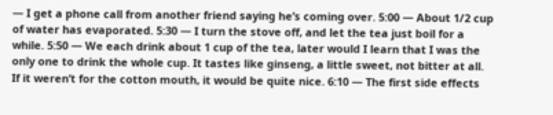— I get a phone call from another friend saying he’s coming over. 5:00 — About 1/2 cup of water has evaporated. 5:30 — I turn the stove off, and let the tea just boil for a while. 5:50 — We each drink about 1 cup of the tea, later would I learn that I was the only one to drink the whole cup. It tastes like ginseng, a little sweet, not bitter at all. If it weren’t for the cotton mouth, it would be quite nice. 6:10 — The first side effects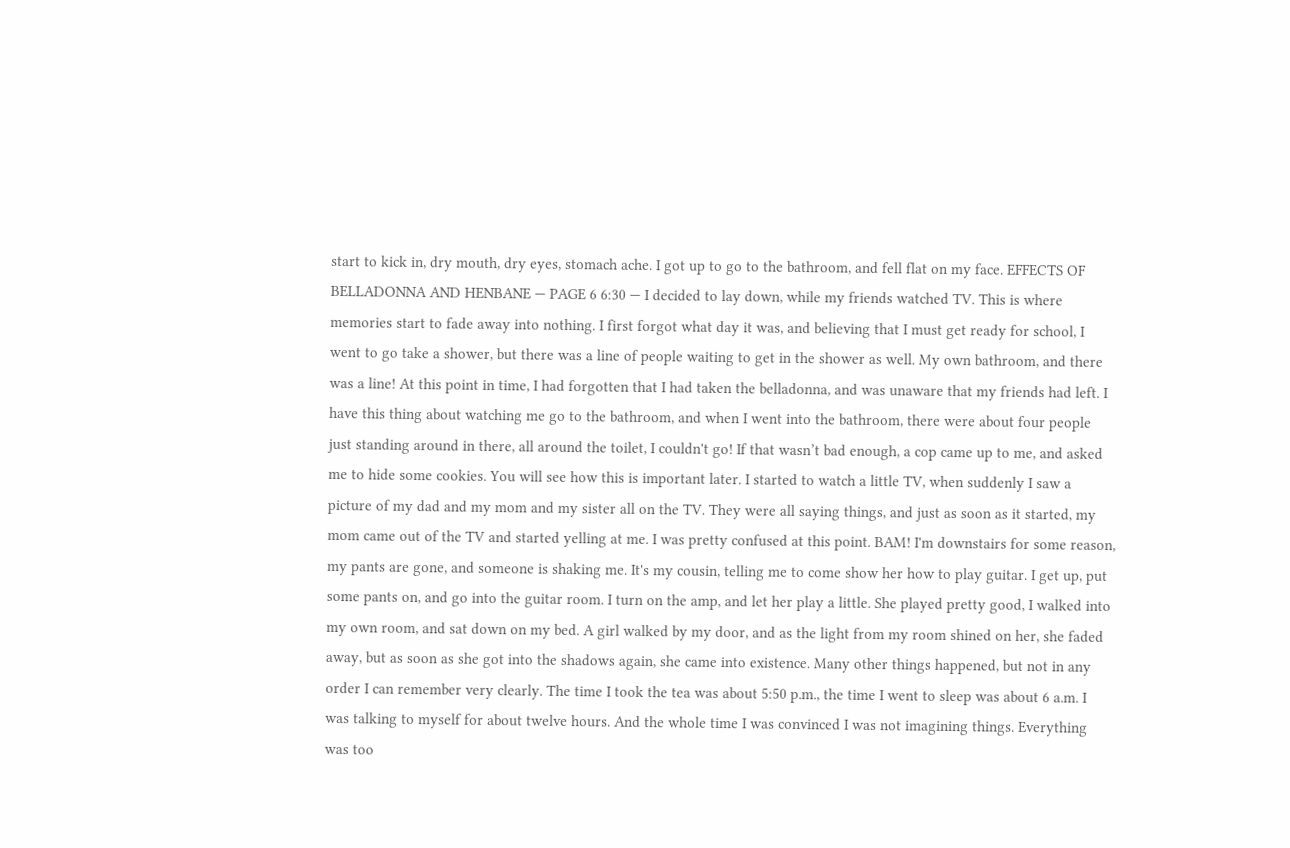start to kick in, dry mouth, dry eyes, stomach ache. I got up to go to the bathroom, and fell flat on my face. EFFECTS OF BELLADONNA AND HENBANE — PAGE 6 6:30 — I decided to lay down, while my friends watched TV. This is where memories start to fade away into nothing. I first forgot what day it was, and believing that I must get ready for school, I went to go take a shower, but there was a line of people waiting to get in the shower as well. My own bathroom, and there was a line! At this point in time, I had forgotten that I had taken the belladonna, and was unaware that my friends had left. I have this thing about watching me go to the bathroom, and when I went into the bathroom, there were about four people just standing around in there, all around the toilet, I couldn't go! If that wasn’t bad enough, a cop came up to me, and asked me to hide some cookies. You will see how this is important later. I started to watch a little TV, when suddenly I saw a picture of my dad and my mom and my sister all on the TV. They were all saying things, and just as soon as it started, my mom came out of the TV and started yelling at me. I was pretty confused at this point. BAM! I'm downstairs for some reason, my pants are gone, and someone is shaking me. It's my cousin, telling me to come show her how to play guitar. I get up, put some pants on, and go into the guitar room. I turn on the amp, and let her play a little. She played pretty good, I walked into my own room, and sat down on my bed. A girl walked by my door, and as the light from my room shined on her, she faded away, but as soon as she got into the shadows again, she came into existence. Many other things happened, but not in any order I can remember very clearly. The time I took the tea was about 5:50 p.m., the time I went to sleep was about 6 a.m. I was talking to myself for about twelve hours. And the whole time I was convinced I was not imagining things. Everything was too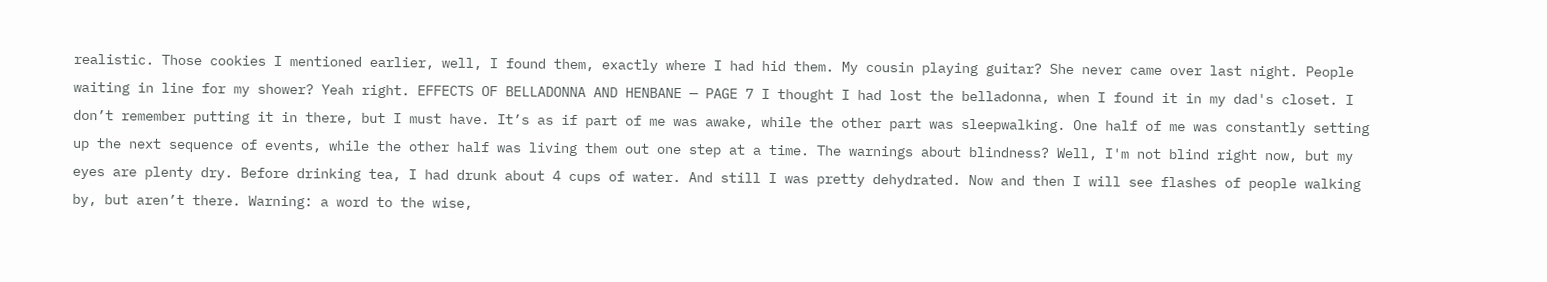realistic. Those cookies I mentioned earlier, well, I found them, exactly where I had hid them. My cousin playing guitar? She never came over last night. People waiting in line for my shower? Yeah right. EFFECTS OF BELLADONNA AND HENBANE — PAGE 7 I thought I had lost the belladonna, when I found it in my dad's closet. I don’t remember putting it in there, but I must have. It’s as if part of me was awake, while the other part was sleepwalking. One half of me was constantly setting up the next sequence of events, while the other half was living them out one step at a time. The warnings about blindness? Well, I'm not blind right now, but my eyes are plenty dry. Before drinking tea, I had drunk about 4 cups of water. And still I was pretty dehydrated. Now and then I will see flashes of people walking by, but aren’t there. Warning: a word to the wise,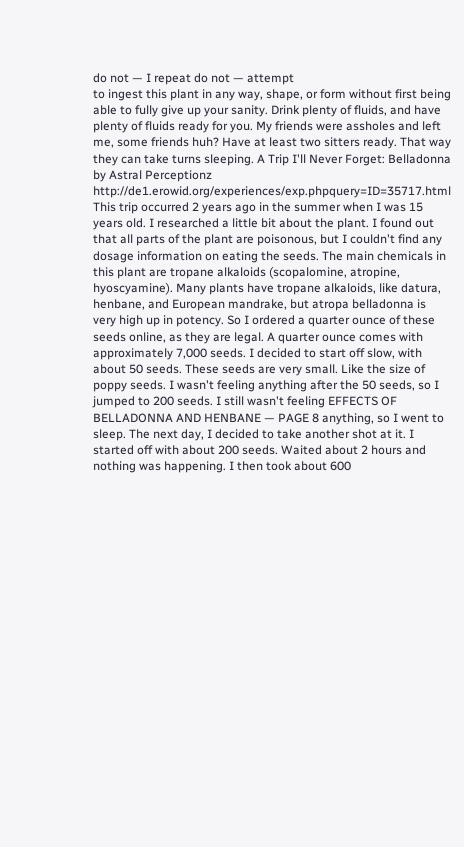do not — I repeat do not — attempt
to ingest this plant in any way, shape, or form without first being able to fully give up your sanity. Drink plenty of fluids, and have plenty of fluids ready for you. My friends were assholes and left me, some friends huh? Have at least two sitters ready. That way they can take turns sleeping. A Trip I'll Never Forget: Belladonna
by Astral Perceptionz
http://de1.erowid.org/experiences/exp.phpquery=ID=35717.html This trip occurred 2 years ago in the summer when I was 15 years old. I researched a little bit about the plant. I found out that all parts of the plant are poisonous, but I couldn't find any dosage information on eating the seeds. The main chemicals in this plant are tropane alkaloids (scopalomine, atropine, hyoscyamine). Many plants have tropane alkaloids, like datura, henbane, and European mandrake, but atropa belladonna is very high up in potency. So I ordered a quarter ounce of these seeds online, as they are legal. A quarter ounce comes with approximately 7,000 seeds. I decided to start off slow, with about 50 seeds. These seeds are very small. Like the size of poppy seeds. I wasn't feeling anything after the 50 seeds, so I jumped to 200 seeds. I still wasn't feeling EFFECTS OF BELLADONNA AND HENBANE — PAGE 8 anything, so I went to sleep. The next day, I decided to take another shot at it. I started off with about 200 seeds. Waited about 2 hours and nothing was happening. I then took about 600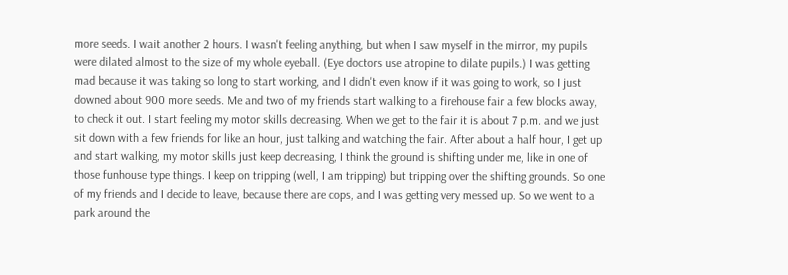more seeds. I wait another 2 hours. I wasn't feeling anything, but when I saw myself in the mirror, my pupils were dilated almost to the size of my whole eyeball. (Eye doctors use atropine to dilate pupils.) I was getting mad because it was taking so long to start working, and I didn't even know if it was going to work, so I just downed about 900 more seeds. Me and two of my friends start walking to a firehouse fair a few blocks away, to check it out. I start feeling my motor skills decreasing. When we get to the fair it is about 7 p.m. and we just sit down with a few friends for like an hour, just talking and watching the fair. After about a half hour, I get up and start walking, my motor skills just keep decreasing, I think the ground is shifting under me, like in one of those funhouse type things. I keep on tripping (well, I am tripping) but tripping over the shifting grounds. So one of my friends and I decide to leave, because there are cops, and I was getting very messed up. So we went to a park around the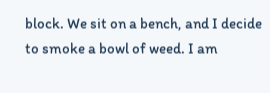block. We sit on a bench, and I decide to smoke a bowl of weed. I am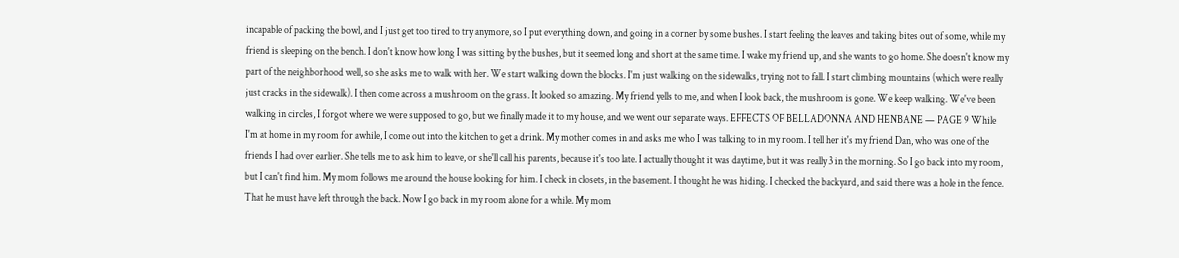incapable of packing the bowl, and I just get too tired to try anymore, so I put everything down, and going in a corner by some bushes. I start feeling the leaves and taking bites out of some, while my friend is sleeping on the bench. I don't know how long I was sitting by the bushes, but it seemed long and short at the same time. I wake my friend up, and she wants to go home. She doesn't know my part of the neighborhood well, so she asks me to walk with her. We start walking down the blocks. I'm just walking on the sidewalks, trying not to fall. I start climbing mountains (which were really just cracks in the sidewalk). I then come across a mushroom on the grass. It looked so amazing. My friend yells to me, and when I look back, the mushroom is gone. We keep walking. We've been walking in circles, I forgot where we were supposed to go, but we finally made it to my house, and we went our separate ways. EFFECTS OF BELLADONNA AND HENBANE — PAGE 9 While I'm at home in my room for awhile, I come out into the kitchen to get a drink. My mother comes in and asks me who I was talking to in my room. I tell her it's my friend Dan, who was one of the friends I had over earlier. She tells me to ask him to leave, or she'll call his parents, because it's too late. I actually thought it was daytime, but it was really 3 in the morning. So I go back into my room, but I can't find him. My mom follows me around the house looking for him. I check in closets, in the basement. I thought he was hiding. I checked the backyard, and said there was a hole in the fence. That he must have left through the back. Now I go back in my room alone for a while. My mom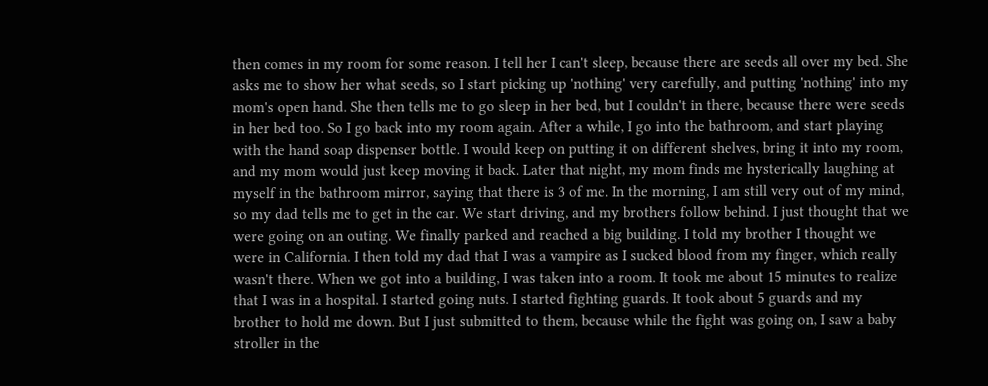then comes in my room for some reason. I tell her I can't sleep, because there are seeds all over my bed. She asks me to show her what seeds, so I start picking up 'nothing' very carefully, and putting 'nothing' into my mom's open hand. She then tells me to go sleep in her bed, but I couldn't in there, because there were seeds in her bed too. So I go back into my room again. After a while, I go into the bathroom, and start playing with the hand soap dispenser bottle. I would keep on putting it on different shelves, bring it into my room, and my mom would just keep moving it back. Later that night, my mom finds me hysterically laughing at myself in the bathroom mirror, saying that there is 3 of me. In the morning, I am still very out of my mind, so my dad tells me to get in the car. We start driving, and my brothers follow behind. I just thought that we were going on an outing. We finally parked and reached a big building. I told my brother I thought we were in California. I then told my dad that I was a vampire as I sucked blood from my finger, which really wasn't there. When we got into a building, I was taken into a room. It took me about 15 minutes to realize that I was in a hospital. I started going nuts. I started fighting guards. It took about 5 guards and my brother to hold me down. But I just submitted to them, because while the fight was going on, I saw a baby stroller in the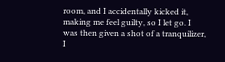room, and I accidentally kicked it, making me feel guilty, so I let go. I was then given a shot of a tranquilizer, I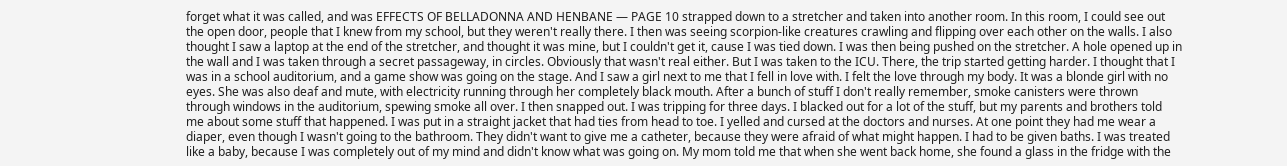forget what it was called, and was EFFECTS OF BELLADONNA AND HENBANE — PAGE 10 strapped down to a stretcher and taken into another room. In this room, I could see out the open door, people that I knew from my school, but they weren't really there. I then was seeing scorpion-like creatures crawling and flipping over each other on the walls. I also thought I saw a laptop at the end of the stretcher, and thought it was mine, but I couldn't get it, cause I was tied down. I was then being pushed on the stretcher. A hole opened up in the wall and I was taken through a secret passageway, in circles. Obviously that wasn't real either. But I was taken to the ICU. There, the trip started getting harder. I thought that I was in a school auditorium, and a game show was going on the stage. And I saw a girl next to me that I fell in love with. I felt the love through my body. It was a blonde girl with no eyes. She was also deaf and mute, with electricity running through her completely black mouth. After a bunch of stuff I don't really remember, smoke canisters were thrown through windows in the auditorium, spewing smoke all over. I then snapped out. I was tripping for three days. I blacked out for a lot of the stuff, but my parents and brothers told me about some stuff that happened. I was put in a straight jacket that had ties from head to toe. I yelled and cursed at the doctors and nurses. At one point they had me wear a diaper, even though I wasn't going to the bathroom. They didn't want to give me a catheter, because they were afraid of what might happen. I had to be given baths. I was treated like a baby, because I was completely out of my mind and didn't know what was going on. My mom told me that when she went back home, she found a glass in the fridge with the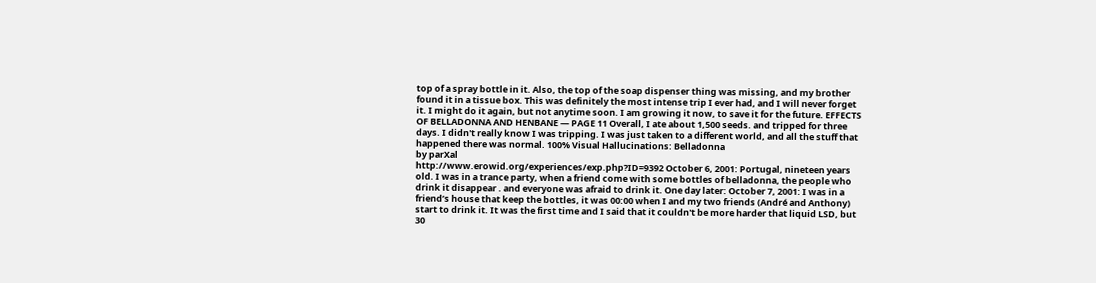top of a spray bottle in it. Also, the top of the soap dispenser thing was missing, and my brother found it in a tissue box. This was definitely the most intense trip I ever had, and I will never forget it. I might do it again, but not anytime soon. I am growing it now, to save it for the future. EFFECTS OF BELLADONNA AND HENBANE — PAGE 11 Overall, I ate about 1,500 seeds. and tripped for three days. I didn't really know I was tripping. I was just taken to a different world, and all the stuff that happened there was normal. 100% Visual Hallucinations: Belladonna
by parXal
http://www.erowid.org/experiences/exp.php?ID=9392 October 6, 2001: Portugal, nineteen years old. I was in a trance party, when a friend come with some bottles of belladonna, the people who drink it disappear . and everyone was afraid to drink it. One day later: October 7, 2001: I was in a friend’s house that keep the bottles, it was 00:00 when I and my two friends (André and Anthony) start to drink it. It was the first time and I said that it couldn't be more harder that liquid LSD, but 30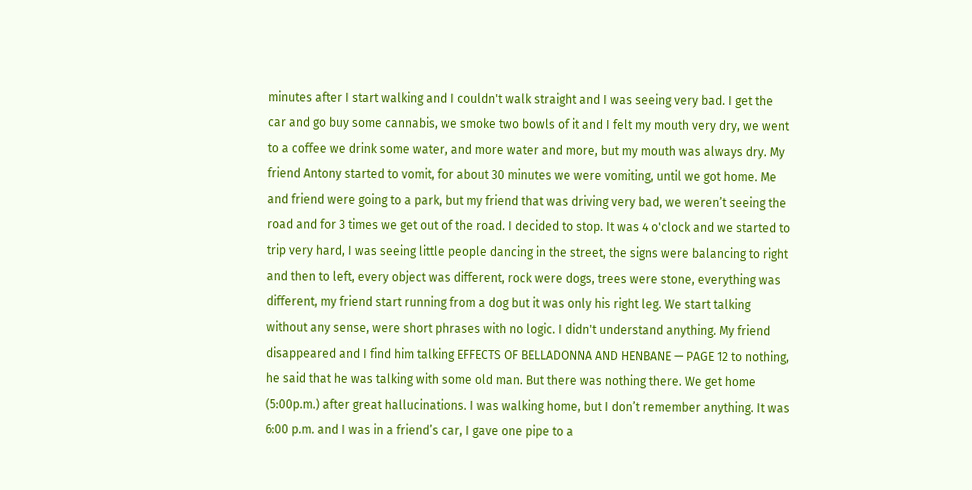minutes after I start walking and I couldn't walk straight and I was seeing very bad. I get the car and go buy some cannabis, we smoke two bowls of it and I felt my mouth very dry, we went to a coffee we drink some water, and more water and more, but my mouth was always dry. My friend Antony started to vomit, for about 30 minutes we were vomiting, until we got home. Me and friend were going to a park, but my friend that was driving very bad, we weren’t seeing the road and for 3 times we get out of the road. I decided to stop. It was 4 o'clock and we started to trip very hard, I was seeing little people dancing in the street, the signs were balancing to right and then to left, every object was different, rock were dogs, trees were stone, everything was different, my friend start running from a dog but it was only his right leg. We start talking without any sense, were short phrases with no logic. I didn't understand anything. My friend disappeared and I find him talking EFFECTS OF BELLADONNA AND HENBANE — PAGE 12 to nothing, he said that he was talking with some old man. But there was nothing there. We get home (5:00p.m.) after great hallucinations. I was walking home, but I don’t remember anything. It was 6:00 p.m. and I was in a friend’s car, I gave one pipe to a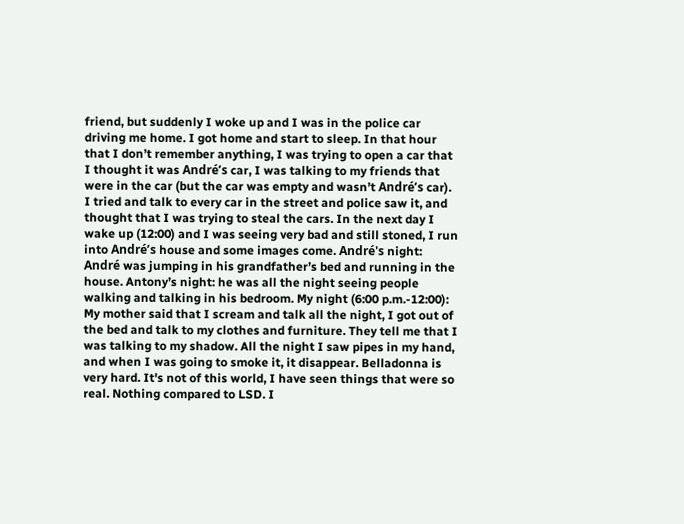friend, but suddenly I woke up and I was in the police car driving me home. I got home and start to sleep. In that hour that I don’t remember anything, I was trying to open a car that I thought it was André’s car, I was talking to my friends that were in the car (but the car was empty and wasn’t André’s car). I tried and talk to every car in the street and police saw it, and thought that I was trying to steal the cars. In the next day I wake up (12:00) and I was seeing very bad and still stoned, I run into André’s house and some images come. André's night: André was jumping in his grandfather’s bed and running in the house. Antony’s night: he was all the night seeing people walking and talking in his bedroom. My night (6:00 p.m.-12:00): My mother said that I scream and talk all the night, I got out of the bed and talk to my clothes and furniture. They tell me that I was talking to my shadow. All the night I saw pipes in my hand, and when I was going to smoke it, it disappear. Belladonna is very hard. It's not of this world, I have seen things that were so real. Nothing compared to LSD. I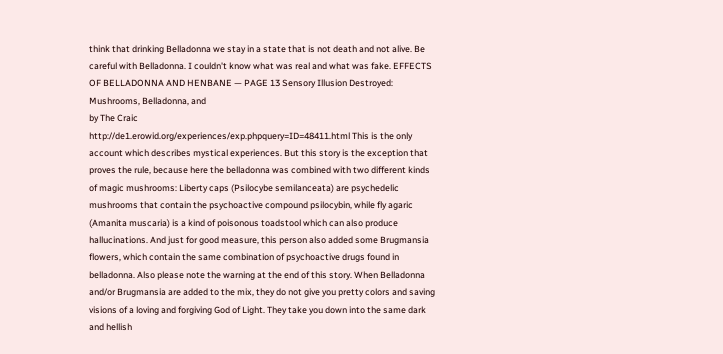think that drinking Belladonna we stay in a state that is not death and not alive. Be careful with Belladonna. I couldn't know what was real and what was fake. EFFECTS OF BELLADONNA AND HENBANE — PAGE 13 Sensory Illusion Destroyed:
Mushrooms, Belladonna, and
by The Craic
http://de1.erowid.org/experiences/exp.phpquery=ID=48411.html This is the only account which describes mystical experiences. But this story is the exception that proves the rule, because here the belladonna was combined with two different kinds of magic mushrooms: Liberty caps (Psilocybe semilanceata) are psychedelic mushrooms that contain the psychoactive compound psilocybin, while fly agaric (Amanita muscaria) is a kind of poisonous toadstool which can also produce hallucinations. And just for good measure, this person also added some Brugmansia flowers, which contain the same combination of psychoactive drugs found in belladonna. Also please note the warning at the end of this story. When Belladonna and/or Brugmansia are added to the mix, they do not give you pretty colors and saving visions of a loving and forgiving God of Light. They take you down into the same dark and hellish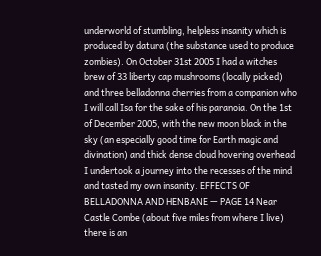underworld of stumbling, helpless insanity which is produced by datura (the substance used to produce zombies). On October 31st 2005 I had a witches brew of 33 liberty cap mushrooms (locally picked) and three belladonna cherries from a companion who I will call Isa for the sake of his paranoia. On the 1st of December 2005, with the new moon black in the sky (an especially good time for Earth magic and divination) and thick dense cloud hovering overhead I undertook a journey into the recesses of the mind and tasted my own insanity. EFFECTS OF BELLADONNA AND HENBANE — PAGE 14 Near Castle Combe (about five miles from where I live) there is an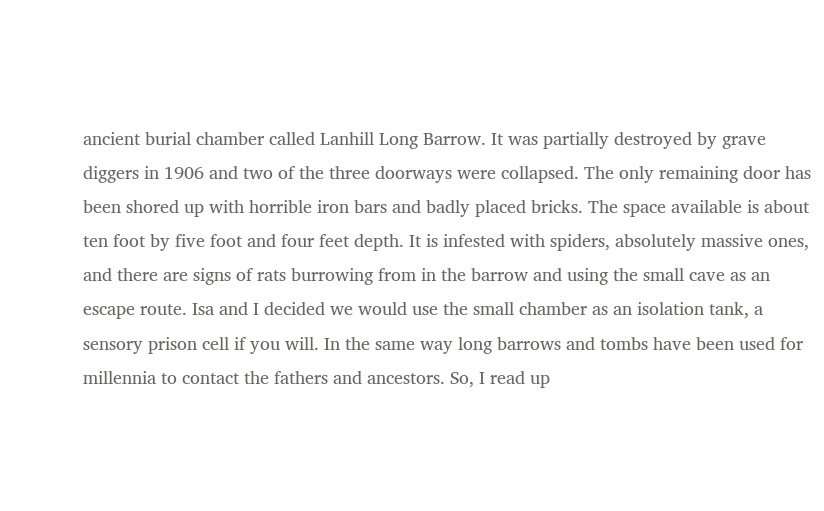ancient burial chamber called Lanhill Long Barrow. It was partially destroyed by grave diggers in 1906 and two of the three doorways were collapsed. The only remaining door has been shored up with horrible iron bars and badly placed bricks. The space available is about ten foot by five foot and four feet depth. It is infested with spiders, absolutely massive ones, and there are signs of rats burrowing from in the barrow and using the small cave as an escape route. Isa and I decided we would use the small chamber as an isolation tank, a sensory prison cell if you will. In the same way long barrows and tombs have been used for millennia to contact the fathers and ancestors. So, I read up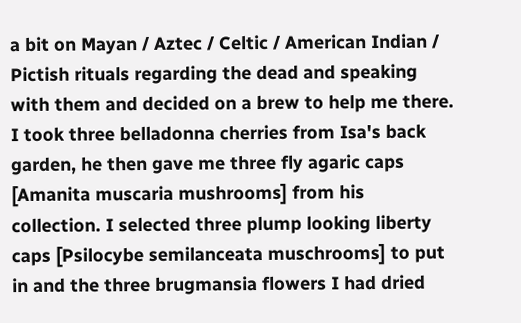a bit on Mayan / Aztec / Celtic / American Indian / Pictish rituals regarding the dead and speaking with them and decided on a brew to help me there. I took three belladonna cherries from Isa's back garden, he then gave me three fly agaric caps [Amanita muscaria mushrooms] from his collection. I selected three plump looking liberty caps [Psilocybe semilanceata muschrooms] to put in and the three brugmansia flowers I had dried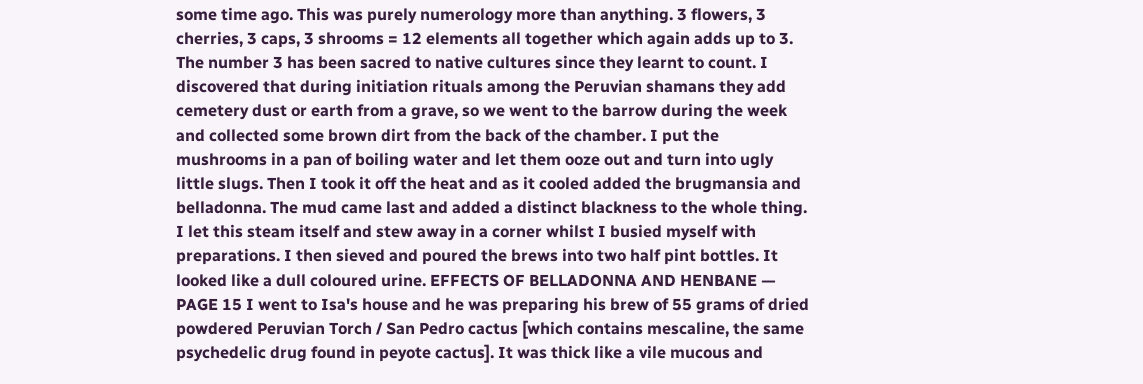some time ago. This was purely numerology more than anything. 3 flowers, 3 cherries, 3 caps, 3 shrooms = 12 elements all together which again adds up to 3. The number 3 has been sacred to native cultures since they learnt to count. I discovered that during initiation rituals among the Peruvian shamans they add cemetery dust or earth from a grave, so we went to the barrow during the week and collected some brown dirt from the back of the chamber. I put the mushrooms in a pan of boiling water and let them ooze out and turn into ugly little slugs. Then I took it off the heat and as it cooled added the brugmansia and belladonna. The mud came last and added a distinct blackness to the whole thing. I let this steam itself and stew away in a corner whilst I busied myself with preparations. I then sieved and poured the brews into two half pint bottles. It looked like a dull coloured urine. EFFECTS OF BELLADONNA AND HENBANE — PAGE 15 I went to Isa's house and he was preparing his brew of 55 grams of dried powdered Peruvian Torch / San Pedro cactus [which contains mescaline, the same psychedelic drug found in peyote cactus]. It was thick like a vile mucous and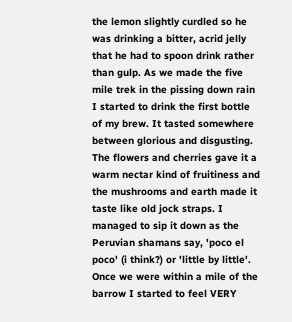the lemon slightly curdled so he was drinking a bitter, acrid jelly that he had to spoon drink rather than gulp. As we made the five mile trek in the pissing down rain I started to drink the first bottle of my brew. It tasted somewhere between glorious and disgusting. The flowers and cherries gave it a warm nectar kind of fruitiness and the mushrooms and earth made it taste like old jock straps. I managed to sip it down as the Peruvian shamans say, 'poco el poco' (i think?) or 'little by little'. Once we were within a mile of the barrow I started to feel VERY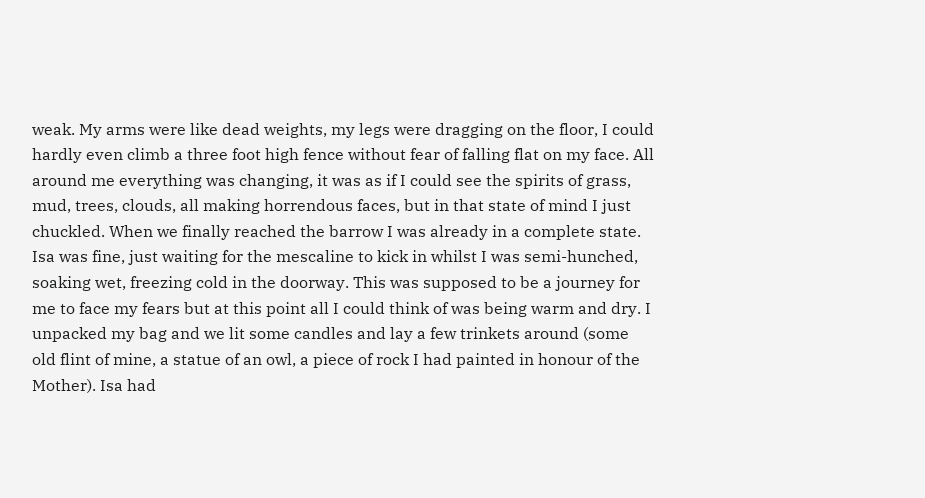weak. My arms were like dead weights, my legs were dragging on the floor, I could hardly even climb a three foot high fence without fear of falling flat on my face. All around me everything was changing, it was as if I could see the spirits of grass, mud, trees, clouds, all making horrendous faces, but in that state of mind I just chuckled. When we finally reached the barrow I was already in a complete state. Isa was fine, just waiting for the mescaline to kick in whilst I was semi-hunched, soaking wet, freezing cold in the doorway. This was supposed to be a journey for me to face my fears but at this point all I could think of was being warm and dry. I unpacked my bag and we lit some candles and lay a few trinkets around (some old flint of mine, a statue of an owl, a piece of rock I had painted in honour of the Mother). Isa had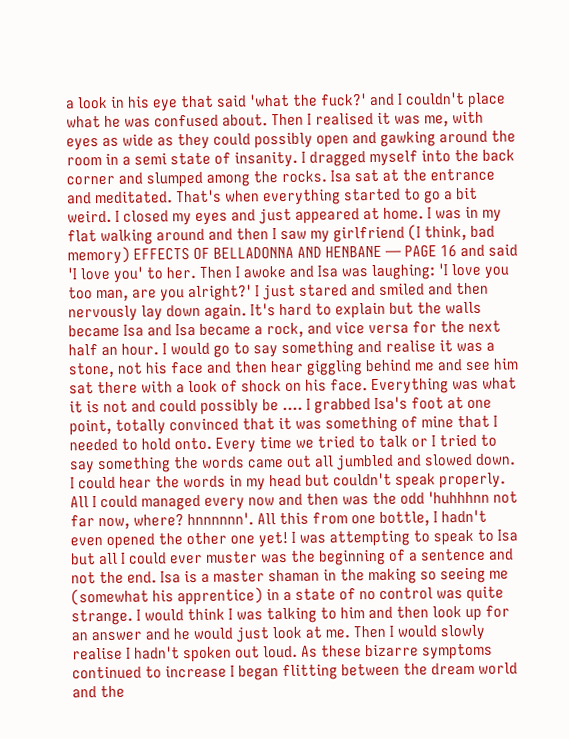a look in his eye that said 'what the fuck?' and I couldn't place what he was confused about. Then I realised it was me, with eyes as wide as they could possibly open and gawking around the room in a semi state of insanity. I dragged myself into the back corner and slumped among the rocks. Isa sat at the entrance and meditated. That's when everything started to go a bit weird. I closed my eyes and just appeared at home. I was in my flat walking around and then I saw my girlfriend (I think, bad memory) EFFECTS OF BELLADONNA AND HENBANE — PAGE 16 and said 'I love you' to her. Then I awoke and Isa was laughing: 'I love you too man, are you alright?' I just stared and smiled and then nervously lay down again. It's hard to explain but the walls became Isa and Isa became a rock, and vice versa for the next half an hour. I would go to say something and realise it was a stone, not his face and then hear giggling behind me and see him sat there with a look of shock on his face. Everything was what it is not and could possibly be …. I grabbed Isa's foot at one point, totally convinced that it was something of mine that I needed to hold onto. Every time we tried to talk or I tried to say something the words came out all jumbled and slowed down. I could hear the words in my head but couldn't speak properly. All I could managed every now and then was the odd 'huhhhnn not far now, where? hnnnnnn'. All this from one bottle, I hadn't even opened the other one yet! I was attempting to speak to Isa but all I could ever muster was the beginning of a sentence and not the end. Isa is a master shaman in the making so seeing me (somewhat his apprentice) in a state of no control was quite strange. I would think I was talking to him and then look up for an answer and he would just look at me. Then I would slowly realise I hadn't spoken out loud. As these bizarre symptoms continued to increase I began flitting between the dream world and the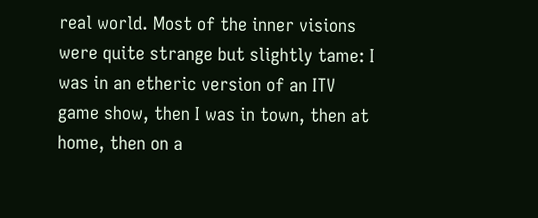real world. Most of the inner visions were quite strange but slightly tame: I was in an etheric version of an ITV game show, then I was in town, then at home, then on a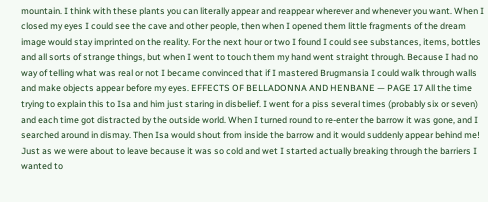mountain. I think with these plants you can literally appear and reappear wherever and whenever you want. When I closed my eyes I could see the cave and other people, then when I opened them little fragments of the dream image would stay imprinted on the reality. For the next hour or two I found I could see substances, items, bottles and all sorts of strange things, but when I went to touch them my hand went straight through. Because I had no way of telling what was real or not I became convinced that if I mastered Brugmansia I could walk through walls and make objects appear before my eyes. EFFECTS OF BELLADONNA AND HENBANE — PAGE 17 All the time trying to explain this to Isa and him just staring in disbelief. I went for a piss several times (probably six or seven) and each time got distracted by the outside world. When I turned round to re-enter the barrow it was gone, and I searched around in dismay. Then Isa would shout from inside the barrow and it would suddenly appear behind me! Just as we were about to leave because it was so cold and wet I started actually breaking through the barriers I wanted to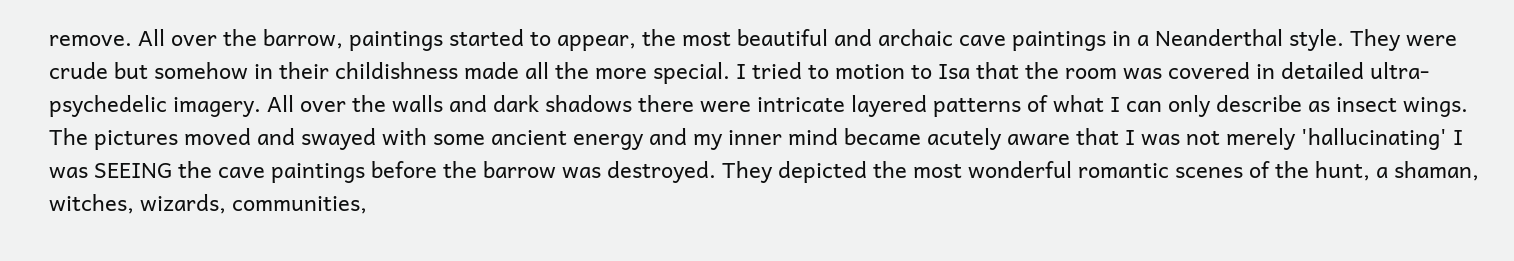remove. All over the barrow, paintings started to appear, the most beautiful and archaic cave paintings in a Neanderthal style. They were crude but somehow in their childishness made all the more special. I tried to motion to Isa that the room was covered in detailed ultra-psychedelic imagery. All over the walls and dark shadows there were intricate layered patterns of what I can only describe as insect wings. The pictures moved and swayed with some ancient energy and my inner mind became acutely aware that I was not merely 'hallucinating' I was SEEING the cave paintings before the barrow was destroyed. They depicted the most wonderful romantic scenes of the hunt, a shaman, witches, wizards, communities,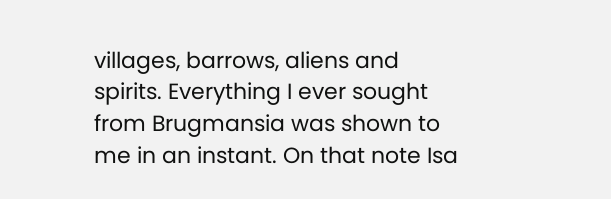villages, barrows, aliens and spirits. Everything I ever sought from Brugmansia was shown to me in an instant. On that note Isa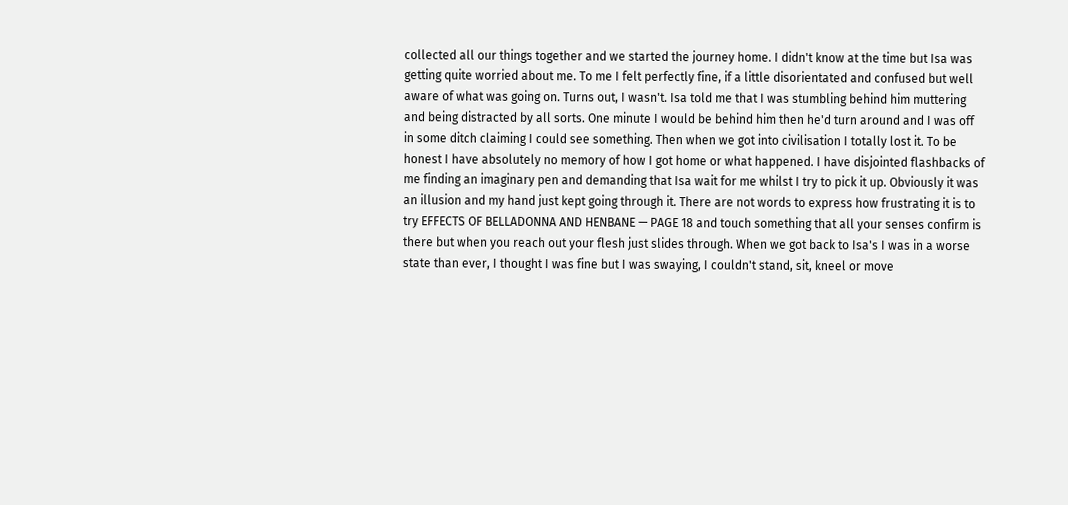collected all our things together and we started the journey home. I didn't know at the time but Isa was getting quite worried about me. To me I felt perfectly fine, if a little disorientated and confused but well aware of what was going on. Turns out, I wasn't. Isa told me that I was stumbling behind him muttering and being distracted by all sorts. One minute I would be behind him then he'd turn around and I was off in some ditch claiming I could see something. Then when we got into civilisation I totally lost it. To be honest I have absolutely no memory of how I got home or what happened. I have disjointed flashbacks of me finding an imaginary pen and demanding that Isa wait for me whilst I try to pick it up. Obviously it was an illusion and my hand just kept going through it. There are not words to express how frustrating it is to try EFFECTS OF BELLADONNA AND HENBANE — PAGE 18 and touch something that all your senses confirm is there but when you reach out your flesh just slides through. When we got back to Isa's I was in a worse state than ever, I thought I was fine but I was swaying, I couldn't stand, sit, kneel or move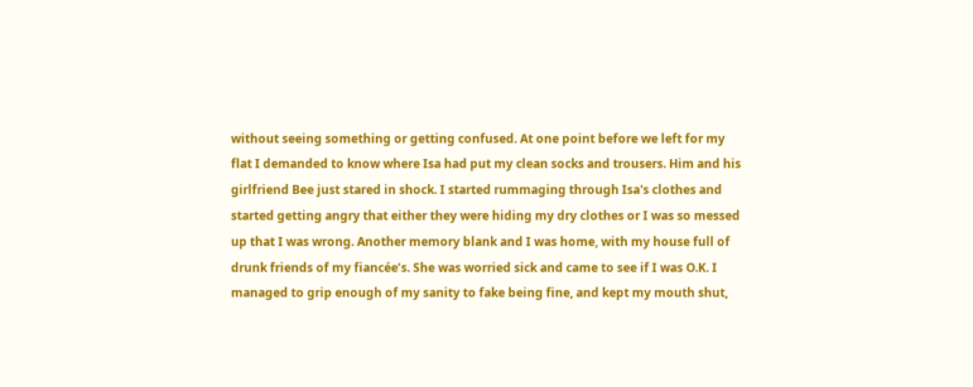without seeing something or getting confused. At one point before we left for my flat I demanded to know where Isa had put my clean socks and trousers. Him and his girlfriend Bee just stared in shock. I started rummaging through Isa's clothes and started getting angry that either they were hiding my dry clothes or I was so messed up that I was wrong. Another memory blank and I was home, with my house full of drunk friends of my fiancée’s. She was worried sick and came to see if I was O.K. I managed to grip enough of my sanity to fake being fine, and kept my mouth shut,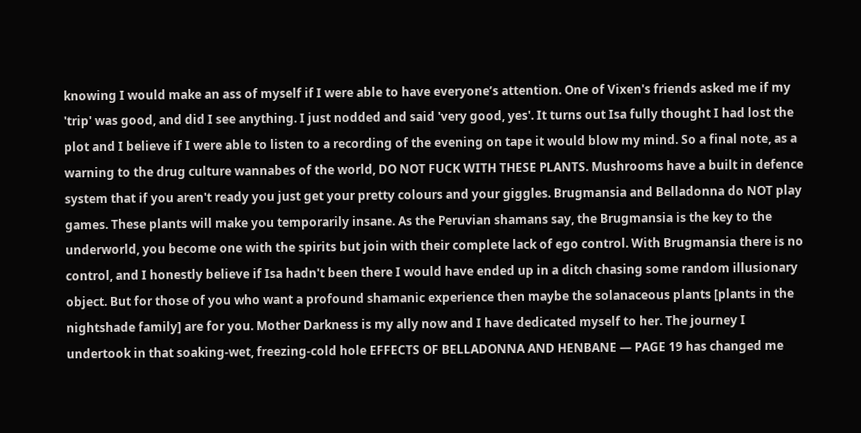knowing I would make an ass of myself if I were able to have everyone’s attention. One of Vixen's friends asked me if my 'trip' was good, and did I see anything. I just nodded and said 'very good, yes'. It turns out Isa fully thought I had lost the plot and I believe if I were able to listen to a recording of the evening on tape it would blow my mind. So a final note, as a warning to the drug culture wannabes of the world, DO NOT FUCK WITH THESE PLANTS. Mushrooms have a built in defence system that if you aren't ready you just get your pretty colours and your giggles. Brugmansia and Belladonna do NOT play games. These plants will make you temporarily insane. As the Peruvian shamans say, the Brugmansia is the key to the underworld, you become one with the spirits but join with their complete lack of ego control. With Brugmansia there is no control, and I honestly believe if Isa hadn't been there I would have ended up in a ditch chasing some random illusionary object. But for those of you who want a profound shamanic experience then maybe the solanaceous plants [plants in the nightshade family] are for you. Mother Darkness is my ally now and I have dedicated myself to her. The journey I undertook in that soaking-wet, freezing-cold hole EFFECTS OF BELLADONNA AND HENBANE — PAGE 19 has changed me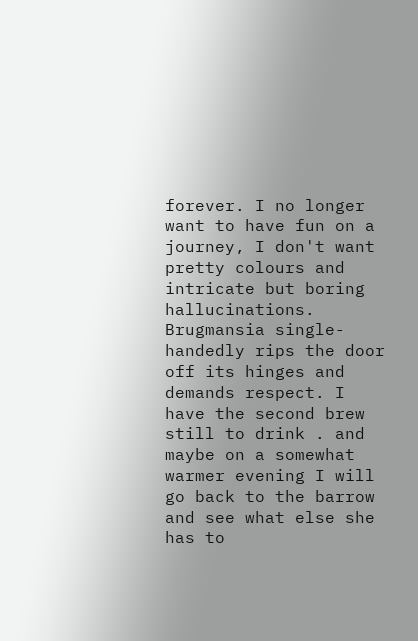forever. I no longer want to have fun on a journey, I don't want pretty colours and intricate but boring hallucinations. Brugmansia single-handedly rips the door off its hinges and demands respect. I have the second brew still to drink . and maybe on a somewhat warmer evening I will go back to the barrow and see what else she has to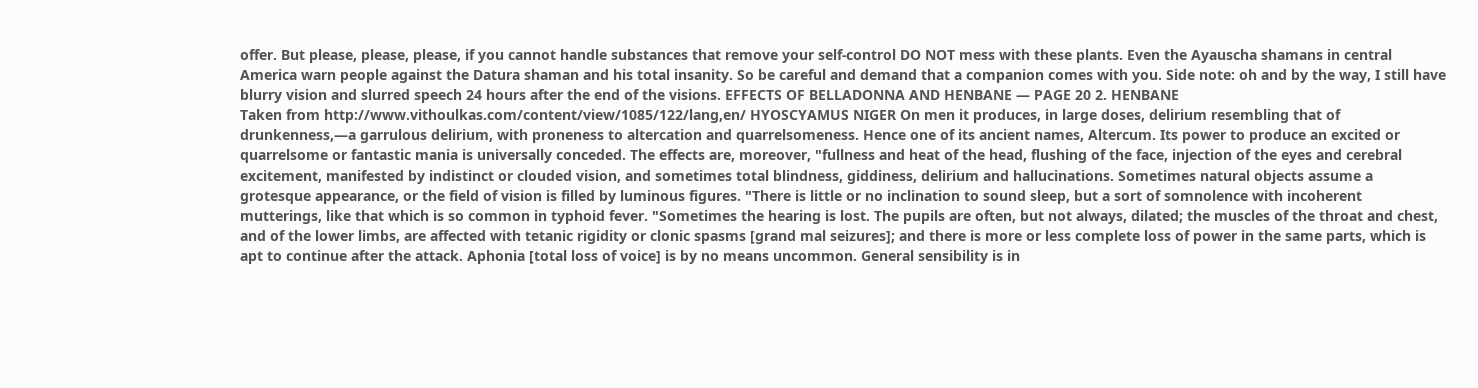offer. But please, please, please, if you cannot handle substances that remove your self-control DO NOT mess with these plants. Even the Ayauscha shamans in central America warn people against the Datura shaman and his total insanity. So be careful and demand that a companion comes with you. Side note: oh and by the way, I still have blurry vision and slurred speech 24 hours after the end of the visions. EFFECTS OF BELLADONNA AND HENBANE — PAGE 20 2. HENBANE
Taken from http://www.vithoulkas.com/content/view/1085/122/lang,en/ HYOSCYAMUS NIGER On men it produces, in large doses, delirium resembling that of drunkenness,—a garrulous delirium, with proneness to altercation and quarrelsomeness. Hence one of its ancient names, Altercum. Its power to produce an excited or quarrelsome or fantastic mania is universally conceded. The effects are, moreover, "fullness and heat of the head, flushing of the face, injection of the eyes and cerebral excitement, manifested by indistinct or clouded vision, and sometimes total blindness, giddiness, delirium and hallucinations. Sometimes natural objects assume a grotesque appearance, or the field of vision is filled by luminous figures. "There is little or no inclination to sound sleep, but a sort of somnolence with incoherent mutterings, like that which is so common in typhoid fever. "Sometimes the hearing is lost. The pupils are often, but not always, dilated; the muscles of the throat and chest, and of the lower limbs, are affected with tetanic rigidity or clonic spasms [grand mal seizures]; and there is more or less complete loss of power in the same parts, which is apt to continue after the attack. Aphonia [total loss of voice] is by no means uncommon. General sensibility is in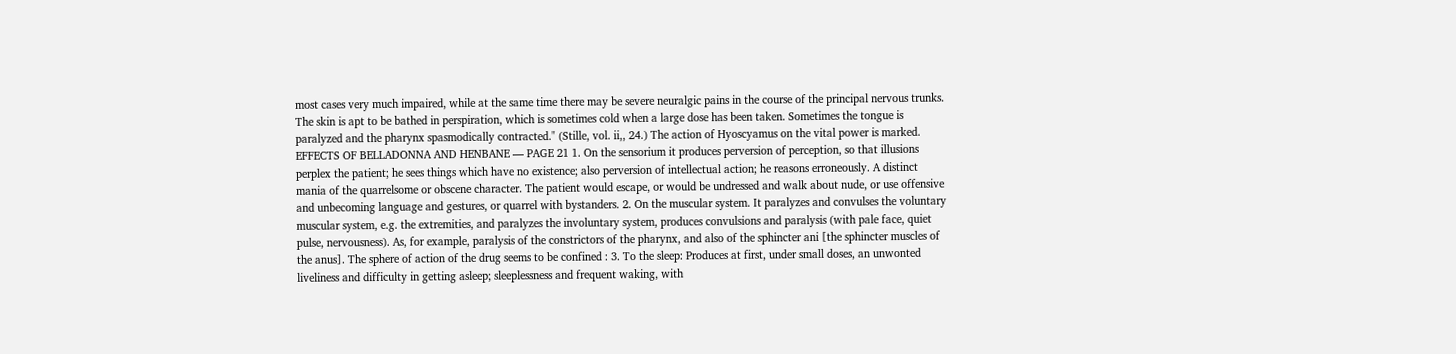most cases very much impaired, while at the same time there may be severe neuralgic pains in the course of the principal nervous trunks. The skin is apt to be bathed in perspiration, which is sometimes cold when a large dose has been taken. Sometimes the tongue is paralyzed and the pharynx spasmodically contracted." (Stille, vol. ii,, 24.) The action of Hyoscyamus on the vital power is marked. EFFECTS OF BELLADONNA AND HENBANE — PAGE 21 1. On the sensorium it produces perversion of perception, so that illusions perplex the patient; he sees things which have no existence; also perversion of intellectual action; he reasons erroneously. A distinct mania of the quarrelsome or obscene character. The patient would escape, or would be undressed and walk about nude, or use offensive and unbecoming language and gestures, or quarrel with bystanders. 2. On the muscular system. It paralyzes and convulses the voluntary muscular system, e.g. the extremities, and paralyzes the involuntary system, produces convulsions and paralysis (with pale face, quiet pulse, nervousness). As, for example, paralysis of the constrictors of the pharynx, and also of the sphincter ani [the sphincter muscles of the anus]. The sphere of action of the drug seems to be confined : 3. To the sleep: Produces at first, under small doses, an unwonted liveliness and difficulty in getting asleep; sleeplessness and frequent waking, with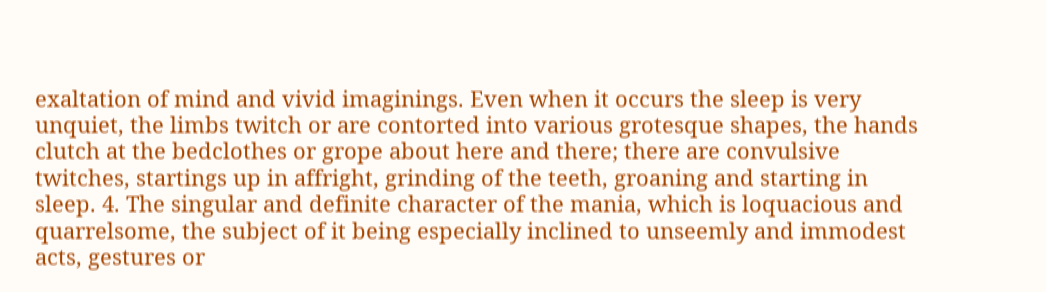exaltation of mind and vivid imaginings. Even when it occurs the sleep is very unquiet, the limbs twitch or are contorted into various grotesque shapes, the hands clutch at the bedclothes or grope about here and there; there are convulsive twitches, startings up in affright, grinding of the teeth, groaning and starting in sleep. 4. The singular and definite character of the mania, which is loquacious and quarrelsome, the subject of it being especially inclined to unseemly and immodest acts, gestures or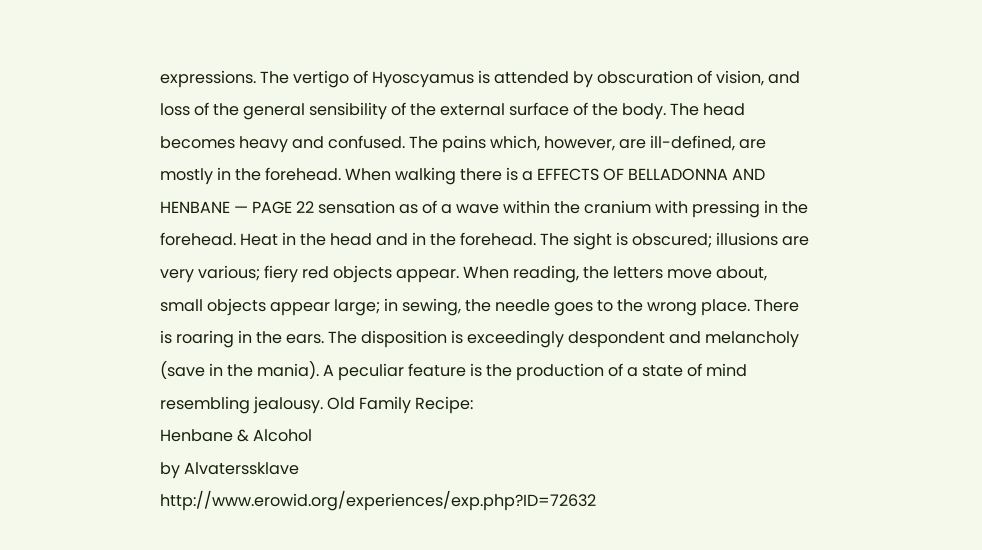expressions. The vertigo of Hyoscyamus is attended by obscuration of vision, and loss of the general sensibility of the external surface of the body. The head becomes heavy and confused. The pains which, however, are ill-defined, are mostly in the forehead. When walking there is a EFFECTS OF BELLADONNA AND HENBANE — PAGE 22 sensation as of a wave within the cranium with pressing in the forehead. Heat in the head and in the forehead. The sight is obscured; illusions are very various; fiery red objects appear. When reading, the letters move about, small objects appear large; in sewing, the needle goes to the wrong place. There is roaring in the ears. The disposition is exceedingly despondent and melancholy (save in the mania). A peculiar feature is the production of a state of mind resembling jealousy. Old Family Recipe:
Henbane & Alcohol
by Alvaterssklave
http://www.erowid.org/experiences/exp.php?ID=72632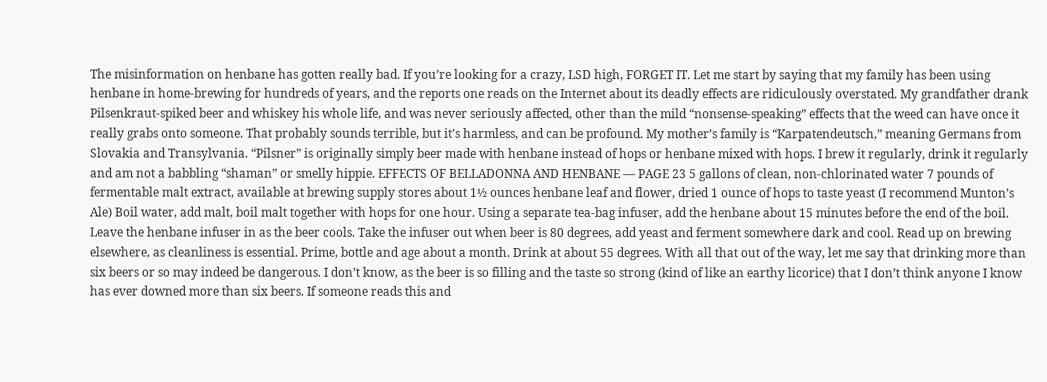The misinformation on henbane has gotten really bad. If you’re looking for a crazy, LSD high, FORGET IT. Let me start by saying that my family has been using henbane in home-brewing for hundreds of years, and the reports one reads on the Internet about its deadly effects are ridiculously overstated. My grandfather drank Pilsenkraut-spiked beer and whiskey his whole life, and was never seriously affected, other than the mild “nonsense-speaking” effects that the weed can have once it really grabs onto someone. That probably sounds terrible, but it’s harmless, and can be profound. My mother’s family is “Karpatendeutsch,” meaning Germans from Slovakia and Transylvania. “Pilsner” is originally simply beer made with henbane instead of hops or henbane mixed with hops. I brew it regularly, drink it regularly and am not a babbling “shaman” or smelly hippie. EFFECTS OF BELLADONNA AND HENBANE — PAGE 23 5 gallons of clean, non-chlorinated water 7 pounds of fermentable malt extract, available at brewing supply stores about 1½ ounces henbane leaf and flower, dried 1 ounce of hops to taste yeast (I recommend Munton’s Ale) Boil water, add malt, boil malt together with hops for one hour. Using a separate tea-bag infuser, add the henbane about 15 minutes before the end of the boil. Leave the henbane infuser in as the beer cools. Take the infuser out when beer is 80 degrees, add yeast and ferment somewhere dark and cool. Read up on brewing elsewhere, as cleanliness is essential. Prime, bottle and age about a month. Drink at about 55 degrees. With all that out of the way, let me say that drinking more than six beers or so may indeed be dangerous. I don’t know, as the beer is so filling and the taste so strong (kind of like an earthy licorice) that I don’t think anyone I know has ever downed more than six beers. If someone reads this and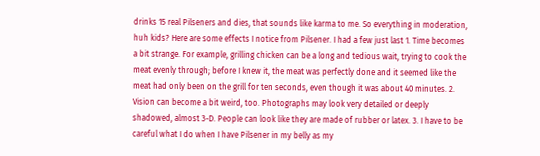drinks 15 real Pilseners and dies, that sounds like karma to me. So everything in moderation, huh kids? Here are some effects I notice from Pilsener. I had a few just last 1. Time becomes a bit strange. For example, grilling chicken can be a long and tedious wait, trying to cook the meat evenly through; before I knew it, the meat was perfectly done and it seemed like the meat had only been on the grill for ten seconds, even though it was about 40 minutes. 2. Vision can become a bit weird, too. Photographs may look very detailed or deeply shadowed, almost 3-D. People can look like they are made of rubber or latex. 3. I have to be careful what I do when I have Pilsener in my belly as my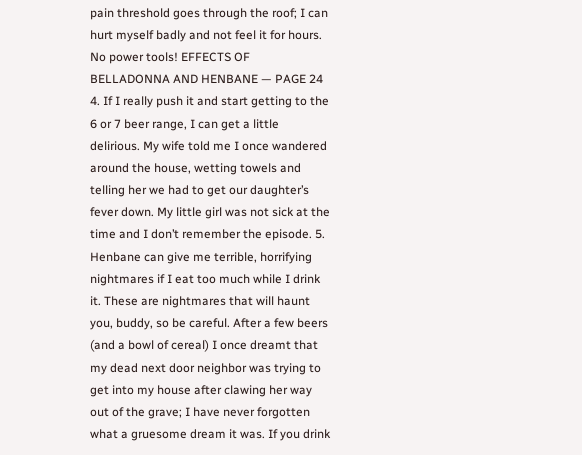pain threshold goes through the roof; I can hurt myself badly and not feel it for hours. No power tools! EFFECTS OF BELLADONNA AND HENBANE — PAGE 24 4. If I really push it and start getting to the 6 or 7 beer range, I can get a little delirious. My wife told me I once wandered around the house, wetting towels and telling her we had to get our daughter’s fever down. My little girl was not sick at the time and I don’t remember the episode. 5. Henbane can give me terrible, horrifying nightmares if I eat too much while I drink it. These are nightmares that will haunt you, buddy, so be careful. After a few beers (and a bowl of cereal) I once dreamt that my dead next door neighbor was trying to get into my house after clawing her way out of the grave; I have never forgotten what a gruesome dream it was. If you drink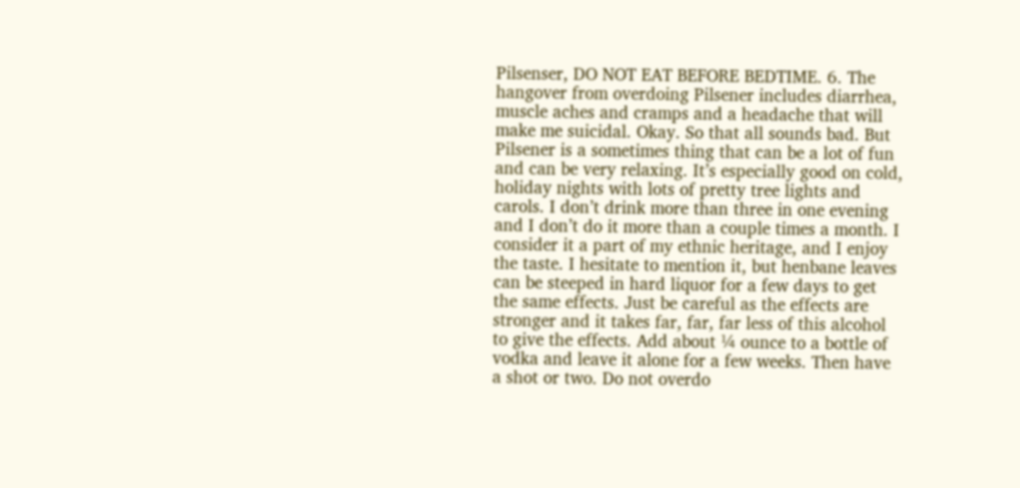Pilsenser, DO NOT EAT BEFORE BEDTIME. 6. The hangover from overdoing Pilsener includes diarrhea, muscle aches and cramps and a headache that will make me suicidal. Okay. So that all sounds bad. But Pilsener is a sometimes thing that can be a lot of fun and can be very relaxing. It’s especially good on cold, holiday nights with lots of pretty tree lights and carols. I don’t drink more than three in one evening and I don’t do it more than a couple times a month. I consider it a part of my ethnic heritage, and I enjoy the taste. I hesitate to mention it, but henbane leaves can be steeped in hard liquor for a few days to get the same effects. Just be careful as the effects are stronger and it takes far, far, far less of this alcohol to give the effects. Add about ¼ ounce to a bottle of vodka and leave it alone for a few weeks. Then have a shot or two. Do not overdo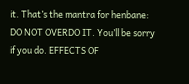it. That’s the mantra for henbane: DO NOT OVERDO IT. You’ll be sorry if you do. EFFECTS OF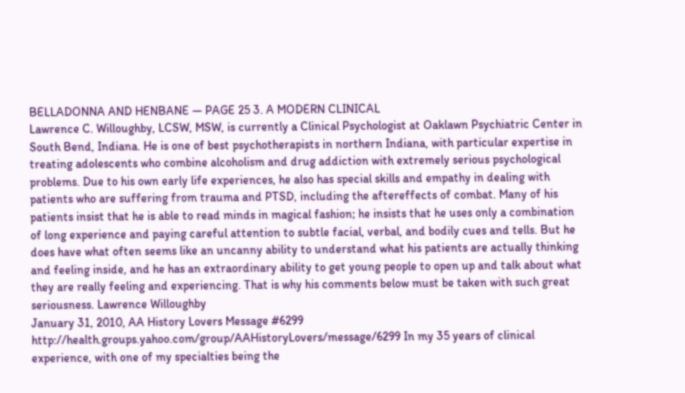BELLADONNA AND HENBANE — PAGE 25 3. A MODERN CLINICAL
Lawrence C. Willoughby, LCSW, MSW, is currently a Clinical Psychologist at Oaklawn Psychiatric Center in South Bend, Indiana. He is one of best psychotherapists in northern Indiana, with particular expertise in treating adolescents who combine alcoholism and drug addiction with extremely serious psychological problems. Due to his own early life experiences, he also has special skills and empathy in dealing with patients who are suffering from trauma and PTSD, including the aftereffects of combat. Many of his patients insist that he is able to read minds in magical fashion; he insists that he uses only a combination of long experience and paying careful attention to subtle facial, verbal, and bodily cues and tells. But he does have what often seems like an uncanny ability to understand what his patients are actually thinking and feeling inside, and he has an extraordinary ability to get young people to open up and talk about what they are really feeling and experiencing. That is why his comments below must be taken with such great seriousness. Lawrence Willoughby
January 31, 2010, AA History Lovers Message #6299 http://health.groups.yahoo.com/group/AAHistoryLovers/message/6299 In my 35 years of clinical experience, with one of my specialties being the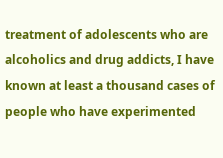treatment of adolescents who are alcoholics and drug addicts, I have known at least a thousand cases of people who have experimented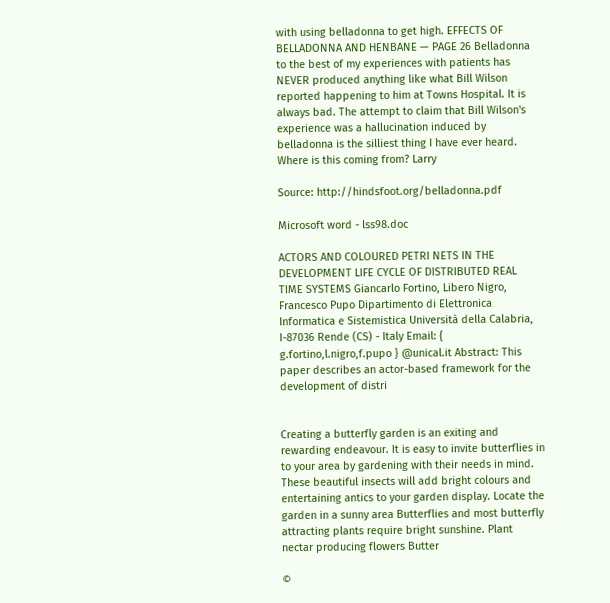with using belladonna to get high. EFFECTS OF BELLADONNA AND HENBANE — PAGE 26 Belladonna to the best of my experiences with patients has NEVER produced anything like what Bill Wilson reported happening to him at Towns Hospital. It is always bad. The attempt to claim that Bill Wilson's experience was a hallucination induced by belladonna is the silliest thing I have ever heard. Where is this coming from? Larry

Source: http://hindsfoot.org/belladonna.pdf

Microsoft word - lss98.doc

ACTORS AND COLOURED PETRI NETS IN THE DEVELOPMENT LIFE CYCLE OF DISTRIBUTED REAL TIME SYSTEMS Giancarlo Fortino, Libero Nigro, Francesco Pupo Dipartimento di Elettronica Informatica e Sistemistica Università della Calabria, I-87036 Rende (CS) - Italy Email: { g.fortino,l.nigro,f.pupo } @unical.it Abstract: This paper describes an actor-based framework for the development of distri


Creating a butterfly garden is an exiting and rewarding endeavour. It is easy to invite butterflies in to your area by gardening with their needs in mind. These beautiful insects will add bright colours and entertaining antics to your garden display. Locate the garden in a sunny area Butterflies and most butterfly attracting plants require bright sunshine. Plant nectar producing flowers Butter

©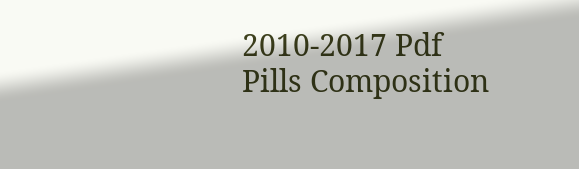2010-2017 Pdf Pills Composition